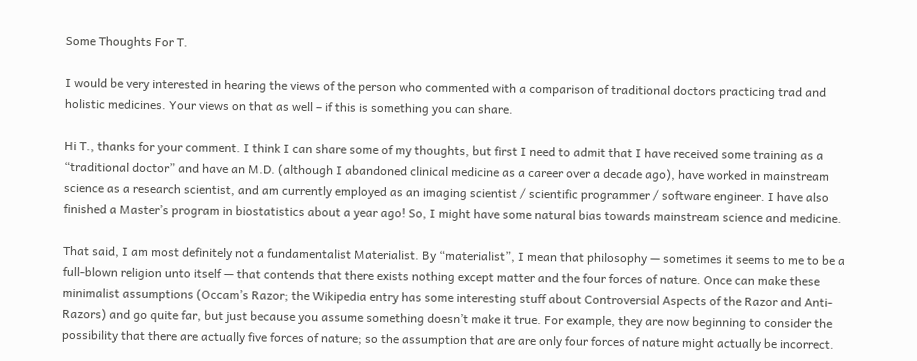Some Thoughts For T.

I would be very interested in hearing the views of the person who commented with a comparison of traditional doctors practicing trad and holistic medicines. Your views on that as well – if this is something you can share.

Hi T., thanks for your comment. I think I can share some of my thoughts, but first I need to admit that I have received some training as a “traditional doctor” and have an M.D. (although I abandoned clinical medicine as a career over a decade ago), have worked in mainstream science as a research scientist, and am currently employed as an imaging scientist / scientific programmer / software engineer. I have also finished a Master’s program in biostatistics about a year ago! So, I might have some natural bias towards mainstream science and medicine.

That said, I am most definitely not a fundamentalist Materialist. By “materialist”, I mean that philosophy — sometimes it seems to me to be a full-blown religion unto itself — that contends that there exists nothing except matter and the four forces of nature. Once can make these minimalist assumptions (Occam’s Razor; the Wikipedia entry has some interesting stuff about Controversial Aspects of the Razor and Anti-Razors) and go quite far, but just because you assume something doesn’t make it true. For example, they are now beginning to consider the possibility that there are actually five forces of nature; so the assumption that are are only four forces of nature might actually be incorrect.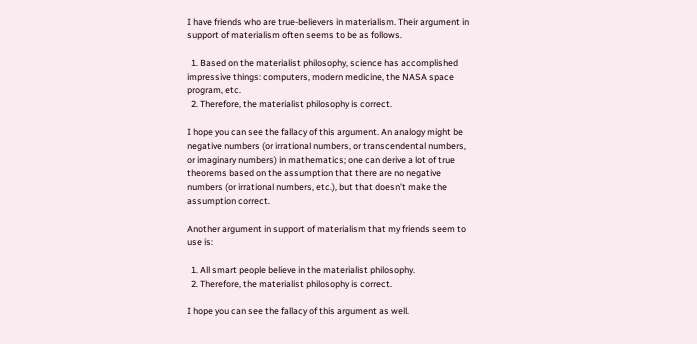I have friends who are true-believers in materialism. Their argument in support of materialism often seems to be as follows.

  1. Based on the materialist philosophy, science has accomplished impressive things: computers, modern medicine, the NASA space program, etc.
  2. Therefore, the materialist philosophy is correct.

I hope you can see the fallacy of this argument. An analogy might be negative numbers (or irrational numbers, or transcendental numbers, or imaginary numbers) in mathematics; one can derive a lot of true theorems based on the assumption that there are no negative numbers (or irrational numbers, etc.), but that doesn’t make the assumption correct.

Another argument in support of materialism that my friends seem to use is:

  1. All smart people believe in the materialist philosophy.
  2. Therefore, the materialist philosophy is correct.

I hope you can see the fallacy of this argument as well.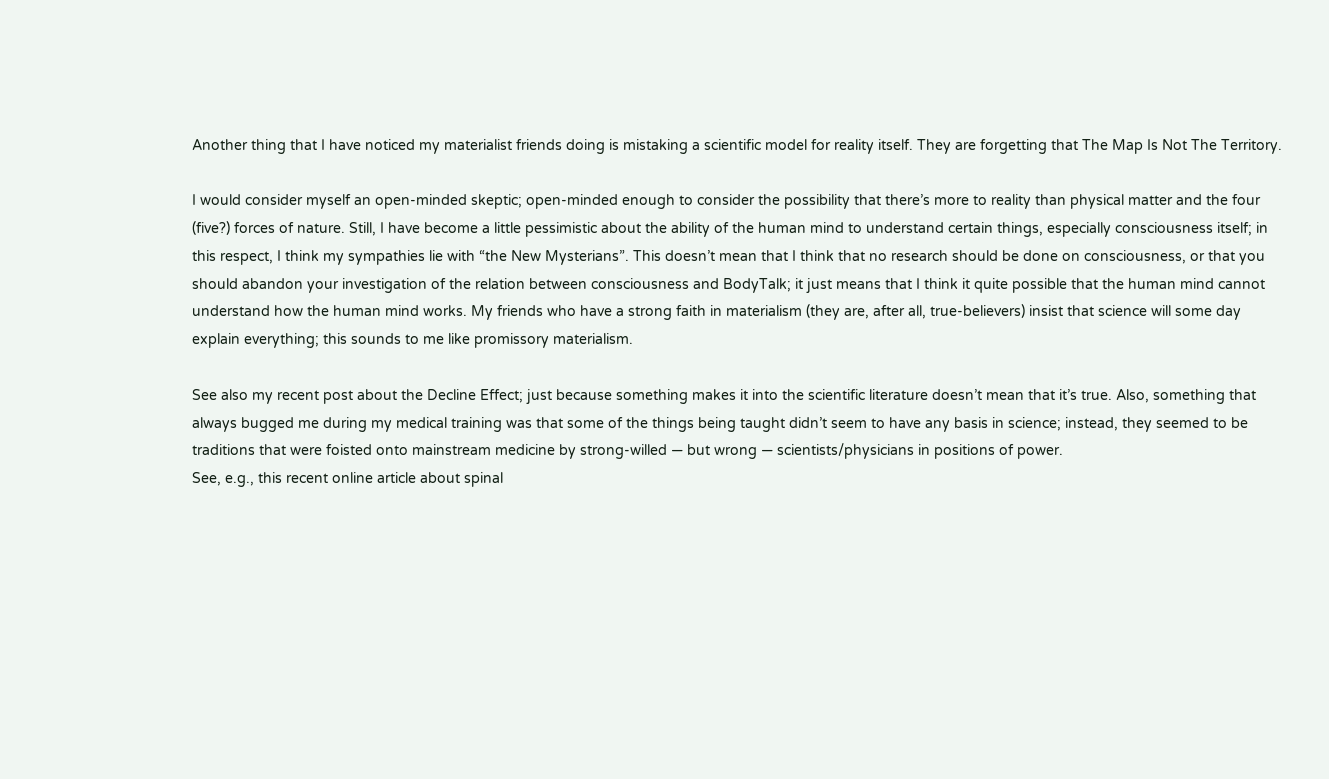Another thing that I have noticed my materialist friends doing is mistaking a scientific model for reality itself. They are forgetting that The Map Is Not The Territory.

I would consider myself an open-minded skeptic; open-minded enough to consider the possibility that there’s more to reality than physical matter and the four (five?) forces of nature. Still, I have become a little pessimistic about the ability of the human mind to understand certain things, especially consciousness itself; in this respect, I think my sympathies lie with “the New Mysterians”. This doesn’t mean that I think that no research should be done on consciousness, or that you should abandon your investigation of the relation between consciousness and BodyTalk; it just means that I think it quite possible that the human mind cannot understand how the human mind works. My friends who have a strong faith in materialism (they are, after all, true-believers) insist that science will some day explain everything; this sounds to me like promissory materialism.

See also my recent post about the Decline Effect; just because something makes it into the scientific literature doesn’t mean that it’s true. Also, something that always bugged me during my medical training was that some of the things being taught didn’t seem to have any basis in science; instead, they seemed to be traditions that were foisted onto mainstream medicine by strong-willed — but wrong — scientists/physicians in positions of power.
See, e.g., this recent online article about spinal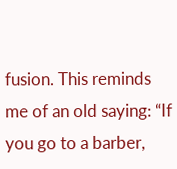fusion. This reminds me of an old saying: “If you go to a barber,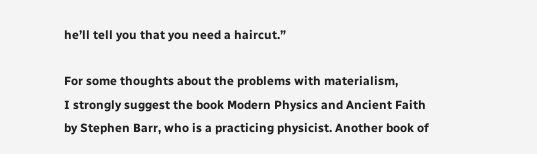he’ll tell you that you need a haircut.”

For some thoughts about the problems with materialism,
I strongly suggest the book Modern Physics and Ancient Faith
by Stephen Barr, who is a practicing physicist. Another book of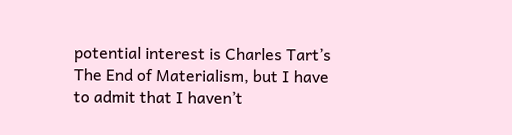potential interest is Charles Tart’s The End of Materialism, but I have to admit that I haven’t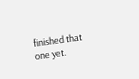finished that one yet.